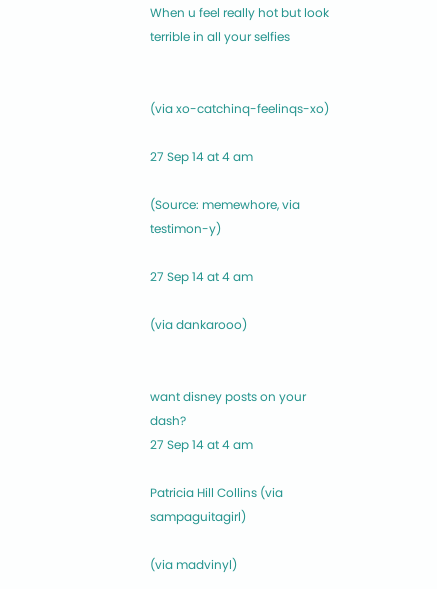When u feel really hot but look terrible in all your selfies


(via xo-catchinq-feelinqs-xo)

27 Sep 14 at 4 am

(Source: memewhore, via testimon-y)

27 Sep 14 at 4 am

(via dankarooo)


want disney posts on your dash?
27 Sep 14 at 4 am

Patricia Hill Collins (via sampaguitagirl)

(via madvinyl)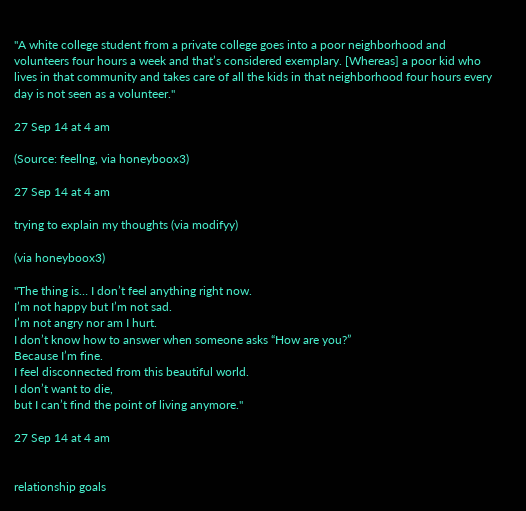"A white college student from a private college goes into a poor neighborhood and volunteers four hours a week and that’s considered exemplary. [Whereas] a poor kid who lives in that community and takes care of all the kids in that neighborhood four hours every day is not seen as a volunteer."

27 Sep 14 at 4 am

(Source: feellng, via honeyboox3)

27 Sep 14 at 4 am

trying to explain my thoughts (via modifyy)

(via honeyboox3)

"The thing is… I don’t feel anything right now.
I’m not happy but I’m not sad.
I’m not angry nor am I hurt.
I don’t know how to answer when someone asks “How are you?”
Because I’m fine.
I feel disconnected from this beautiful world.
I don’t want to die,
but I can’t find the point of living anymore."

27 Sep 14 at 4 am


relationship goals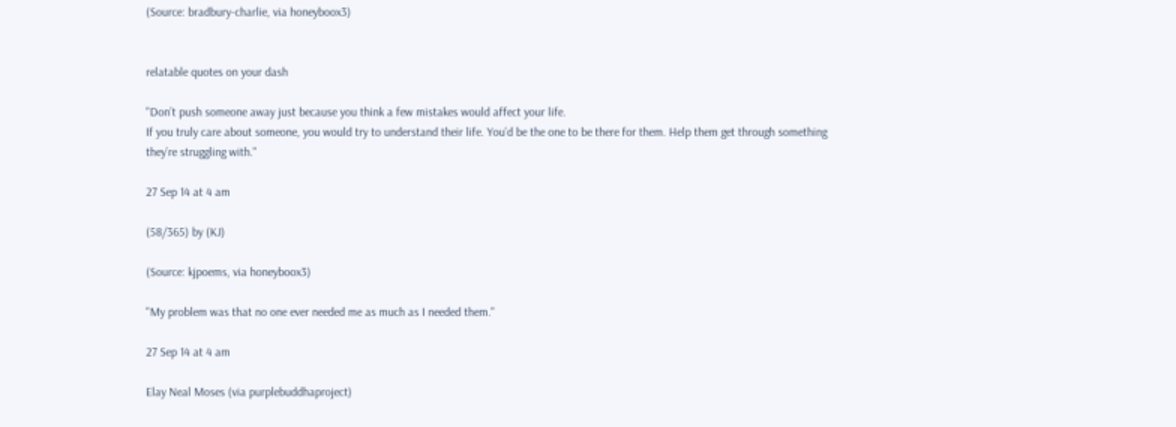(Source: bradbury-charlie, via honeyboox3)


relatable quotes on your dash

"Don’t push someone away just because you think a few mistakes would affect your life.
If you truly care about someone, you would try to understand their life. You’d be the one to be there for them. Help them get through something they’re struggling with."

27 Sep 14 at 4 am

(58/365) by (KJ)

(Source: kjpoems, via honeyboox3)

"My problem was that no one ever needed me as much as I needed them."

27 Sep 14 at 4 am

Elay Neal Moses (via purplebuddhaproject)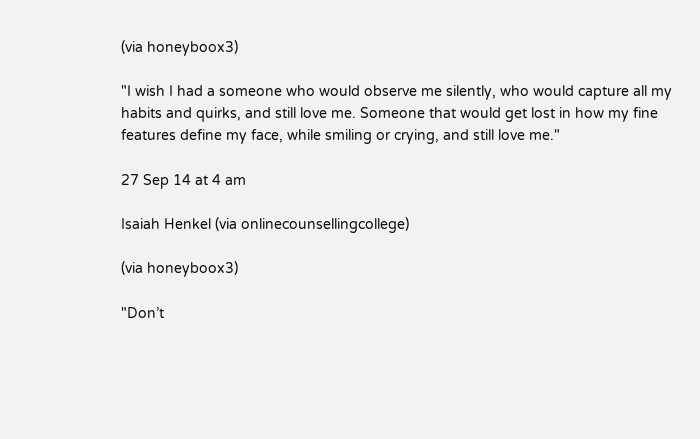(via honeyboox3)

"I wish I had a someone who would observe me silently, who would capture all my habits and quirks, and still love me. Someone that would get lost in how my fine features define my face, while smiling or crying, and still love me."

27 Sep 14 at 4 am

Isaiah Henkel (via onlinecounsellingcollege)

(via honeyboox3)

"Don’t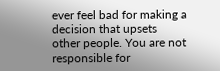ever feel bad for making a decision that upsets other people. You are not responsible for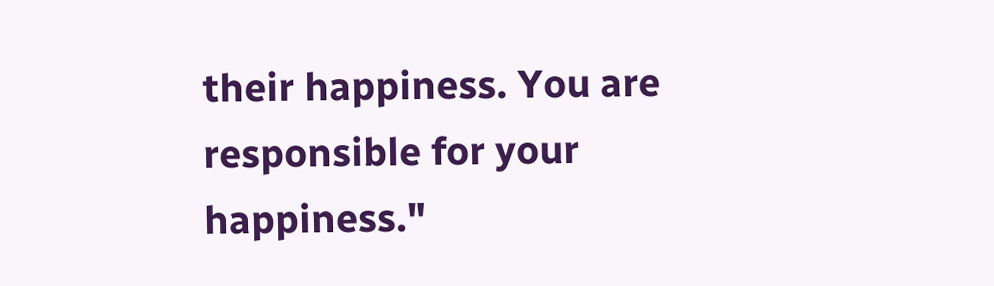their happiness. You are responsible for your happiness."